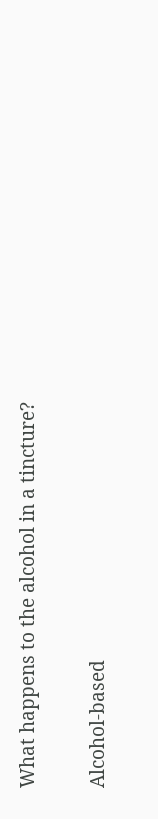What happens to the alcohol in a tincture?

Alcohol-based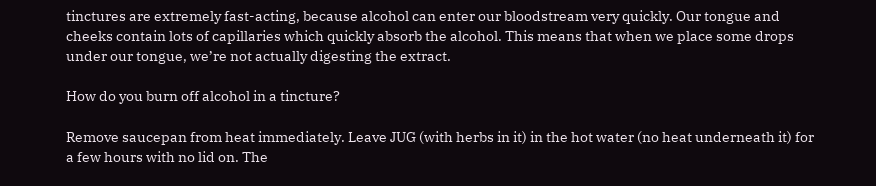tinctures are extremely fast-acting, because alcohol can enter our bloodstream very quickly. Our tongue and cheeks contain lots of capillaries which quickly absorb the alcohol. This means that when we place some drops under our tongue, we’re not actually digesting the extract.

How do you burn off alcohol in a tincture?

Remove saucepan from heat immediately. Leave JUG (with herbs in it) in the hot water (no heat underneath it) for a few hours with no lid on. The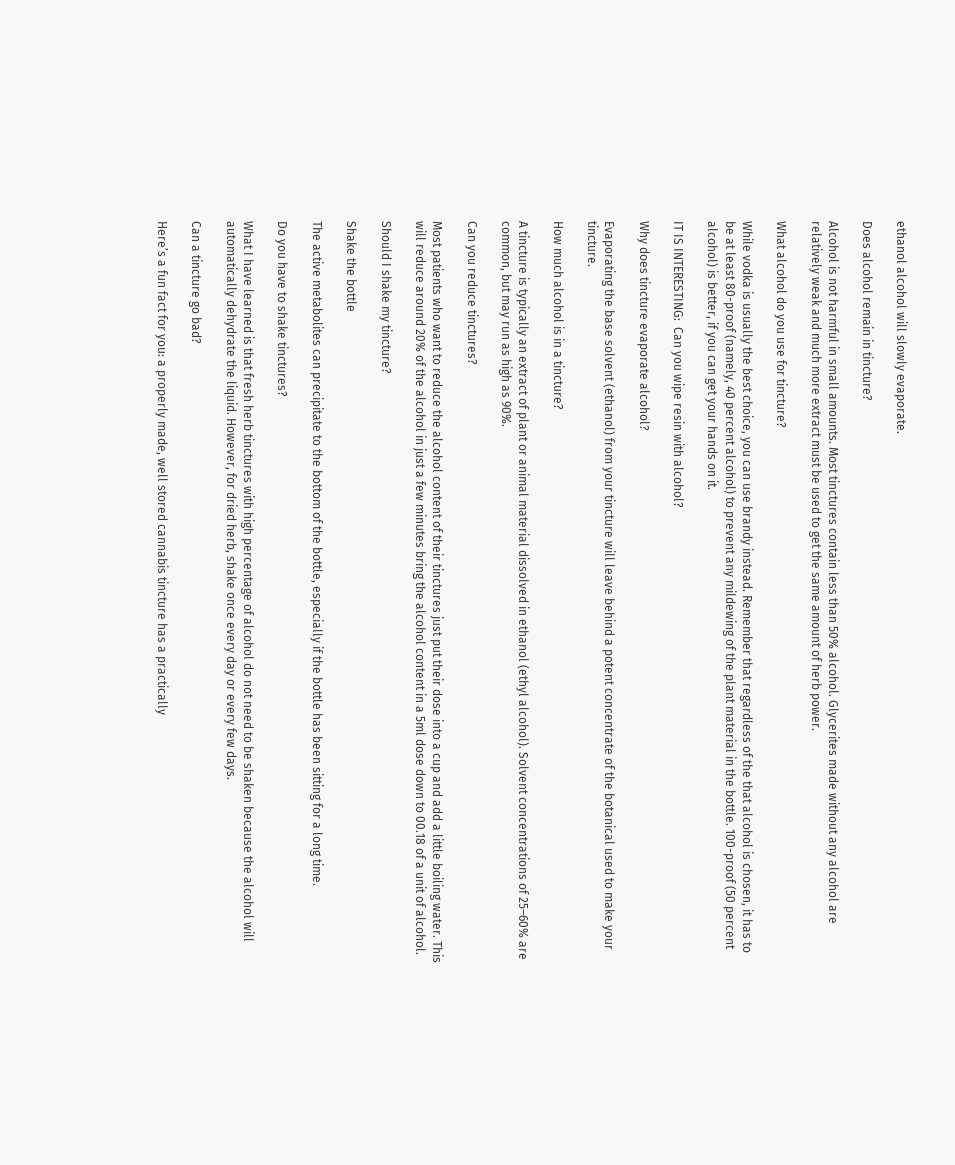ethanol alcohol will slowly evaporate.

Does alcohol remain in tincture?

Alcohol is not harmful in small amounts. Most tinctures contain less than 50% alcohol. Glycerites made without any alcohol are relatively weak and much more extract must be used to get the same amount of herb power.

What alcohol do you use for tincture?

While vodka is usually the best choice, you can use brandy instead. Remember that regardless of the that alcohol is chosen, it has to be at least 80-proof (namely, 40 percent alcohol) to prevent any mildewing of the plant material in the bottle. 100-proof (50 percent alcohol) is better, if you can get your hands on it.

IT IS INTERESTING:  Can you wipe resin with alcohol?

Why does tincture evaporate alcohol?

Evaporating the base solvent (ethanol) from your tincture will leave behind a potent concentrate of the botanical used to make your tincture.

How much alcohol is in a tincture?

A tincture is typically an extract of plant or animal material dissolved in ethanol (ethyl alcohol). Solvent concentrations of 25–60% are common, but may run as high as 90%.

Can you reduce tinctures?

Most patients who want to reduce the alcohol content of their tinctures just put their dose into a cup and add a little boiling water. This will reduce around 20% of the alcohol in just a few minutes bring the alcohol content in a 5ml dose down to 00.18 of a unit of alcohol.

Should I shake my tincture?

Shake the bottle

The active metabolites can precipitate to the bottom of the bottle, especially if the bottle has been sitting for a long time.

Do you have to shake tinctures?

What I have learned is that fresh herb tinctures with high percentage of alcohol do not need to be shaken because the alcohol will automatically dehydrate the liquid. However, for dried herb, shake once every day or every few days.

Can a tincture go bad?

Here’s a fun fact for you: a properly made, well stored cannabis tincture has a practically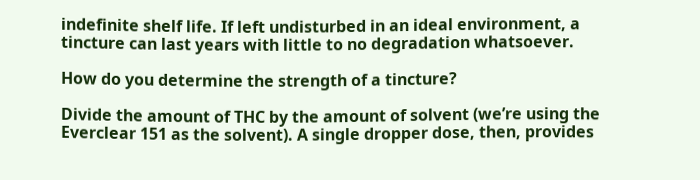indefinite shelf life. If left undisturbed in an ideal environment, a tincture can last years with little to no degradation whatsoever.

How do you determine the strength of a tincture?

Divide the amount of THC by the amount of solvent (we’re using the Everclear 151 as the solvent). A single dropper dose, then, provides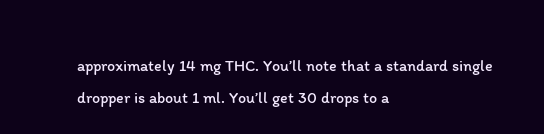approximately 14 mg THC. You’ll note that a standard single dropper is about 1 ml. You’ll get 30 drops to a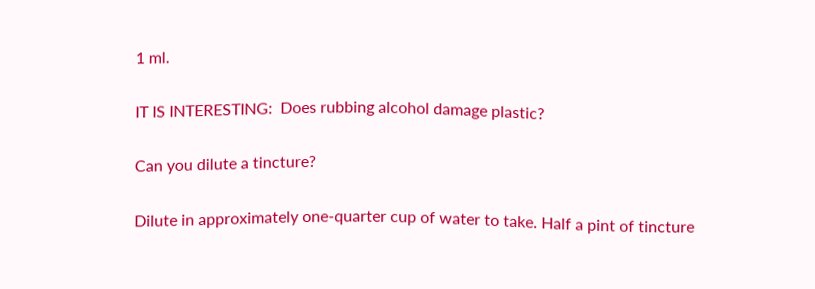1 ml.

IT IS INTERESTING:  Does rubbing alcohol damage plastic?

Can you dilute a tincture?

Dilute in approximately one-quarter cup of water to take. Half a pint of tincture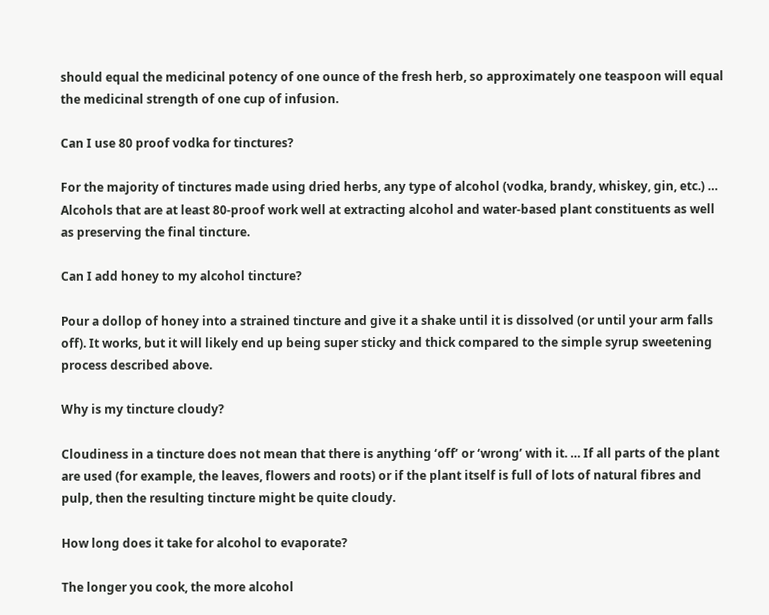should equal the medicinal potency of one ounce of the fresh herb, so approximately one teaspoon will equal the medicinal strength of one cup of infusion.

Can I use 80 proof vodka for tinctures?

For the majority of tinctures made using dried herbs, any type of alcohol (vodka, brandy, whiskey, gin, etc.) … Alcohols that are at least 80-proof work well at extracting alcohol and water-based plant constituents as well as preserving the final tincture.

Can I add honey to my alcohol tincture?

Pour a dollop of honey into a strained tincture and give it a shake until it is dissolved (or until your arm falls off). It works, but it will likely end up being super sticky and thick compared to the simple syrup sweetening process described above.

Why is my tincture cloudy?

Cloudiness in a tincture does not mean that there is anything ‘off’ or ‘wrong’ with it. … If all parts of the plant are used (for example, the leaves, flowers and roots) or if the plant itself is full of lots of natural fibres and pulp, then the resulting tincture might be quite cloudy.

How long does it take for alcohol to evaporate?

The longer you cook, the more alcohol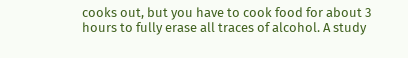cooks out, but you have to cook food for about 3 hours to fully erase all traces of alcohol. A study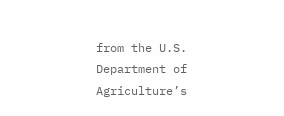from the U.S. Department of Agriculture’s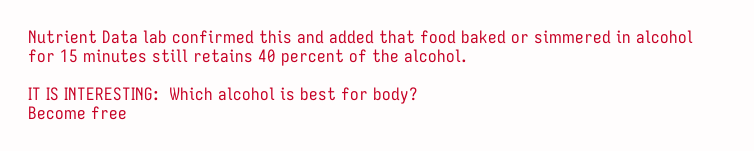Nutrient Data lab confirmed this and added that food baked or simmered in alcohol for 15 minutes still retains 40 percent of the alcohol.

IT IS INTERESTING:  Which alcohol is best for body?
Become free